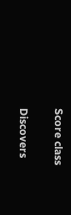Score class

Discovers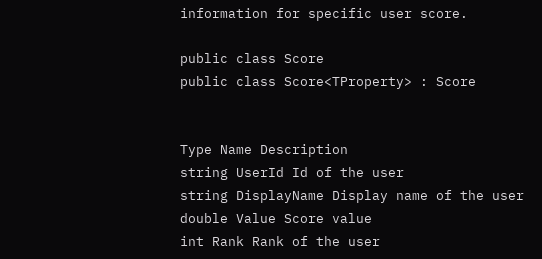information for specific user score.

public class Score
public class Score<TProperty> : Score


Type Name Description
string UserId Id of the user
string DisplayName Display name of the user
double Value Score value
int Rank Rank of the user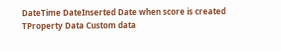DateTime DateInserted Date when score is created
TProperty Data Custom data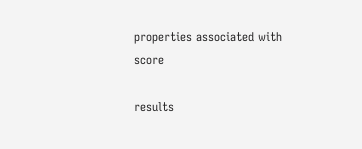properties associated with score

results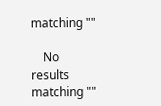matching ""

    No results matching ""